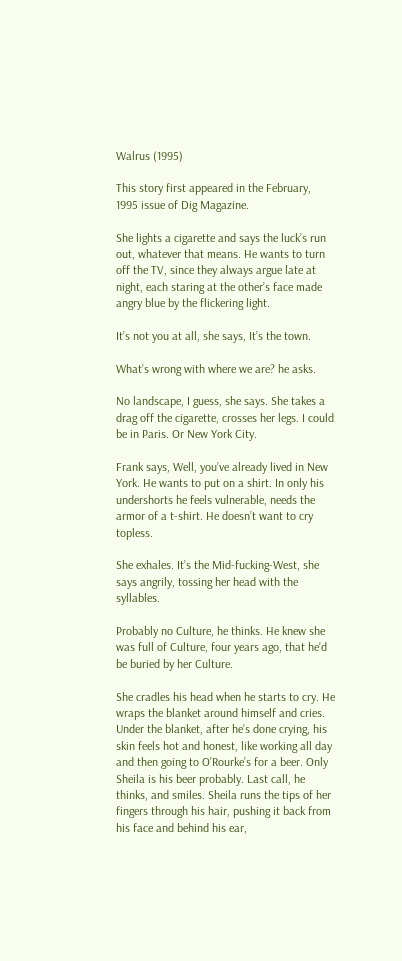Walrus (1995)

This story first appeared in the February, 1995 issue of Dig Magazine.

She lights a cigarette and says the luck’s run out, whatever that means. He wants to turn off the TV, since they always argue late at night, each staring at the other’s face made angry blue by the flickering light.

It’s not you at all, she says, It’s the town.

What’s wrong with where we are? he asks.

No landscape, I guess, she says. She takes a drag off the cigarette, crosses her legs. I could be in Paris. Or New York City.

Frank says, Well, you’ve already lived in New York. He wants to put on a shirt. In only his undershorts he feels vulnerable, needs the armor of a t-shirt. He doesn’t want to cry topless.

She exhales. It’s the Mid-fucking-West, she says angrily, tossing her head with the syllables.

Probably no Culture, he thinks. He knew she was full of Culture, four years ago, that he’d be buried by her Culture.

She cradles his head when he starts to cry. He wraps the blanket around himself and cries. Under the blanket, after he’s done crying, his skin feels hot and honest, like working all day and then going to O’Rourke’s for a beer. Only Sheila is his beer probably. Last call, he thinks, and smiles. Sheila runs the tips of her fingers through his hair, pushing it back from his face and behind his ear,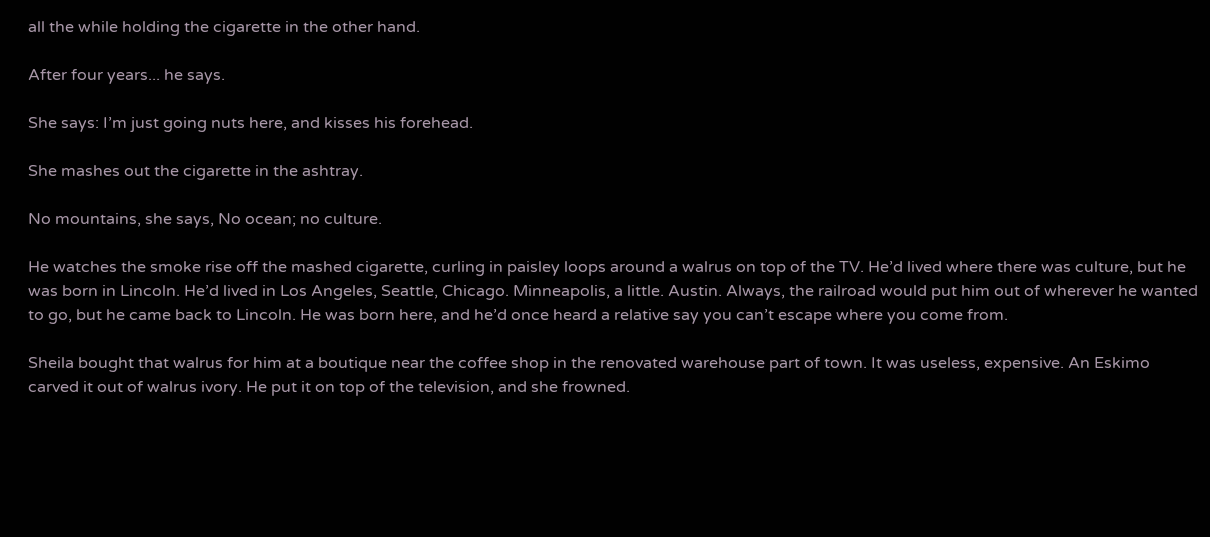all the while holding the cigarette in the other hand.

After four years... he says.

She says: I’m just going nuts here, and kisses his forehead.

She mashes out the cigarette in the ashtray.

No mountains, she says, No ocean; no culture.

He watches the smoke rise off the mashed cigarette, curling in paisley loops around a walrus on top of the TV. He’d lived where there was culture, but he was born in Lincoln. He’d lived in Los Angeles, Seattle, Chicago. Minneapolis, a little. Austin. Always, the railroad would put him out of wherever he wanted to go, but he came back to Lincoln. He was born here, and he’d once heard a relative say you can’t escape where you come from.

Sheila bought that walrus for him at a boutique near the coffee shop in the renovated warehouse part of town. It was useless, expensive. An Eskimo carved it out of walrus ivory. He put it on top of the television, and she frowned.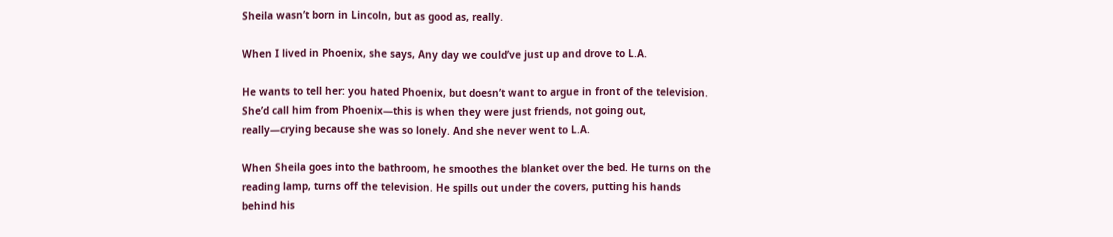Sheila wasn’t born in Lincoln, but as good as, really.

When I lived in Phoenix, she says, Any day we could’ve just up and drove to L.A.

He wants to tell her: you hated Phoenix, but doesn’t want to argue in front of the television. She’d call him from Phoenix—this is when they were just friends, not going out, really—crying because she was so lonely. And she never went to L.A.

When Sheila goes into the bathroom, he smoothes the blanket over the bed. He turns on the reading lamp, turns off the television. He spills out under the covers, putting his hands behind his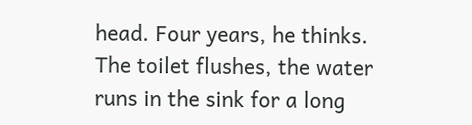head. Four years, he thinks. The toilet flushes, the water runs in the sink for a long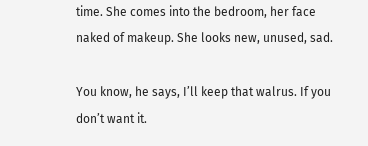time. She comes into the bedroom, her face naked of makeup. She looks new, unused, sad.

You know, he says, I’ll keep that walrus. If you don’t want it.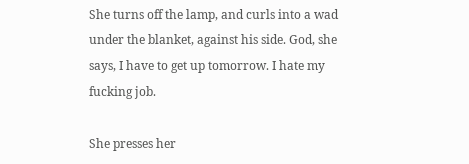She turns off the lamp, and curls into a wad under the blanket, against his side. God, she says, I have to get up tomorrow. I hate my fucking job.

She presses her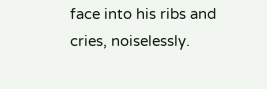face into his ribs and cries, noiselessly.